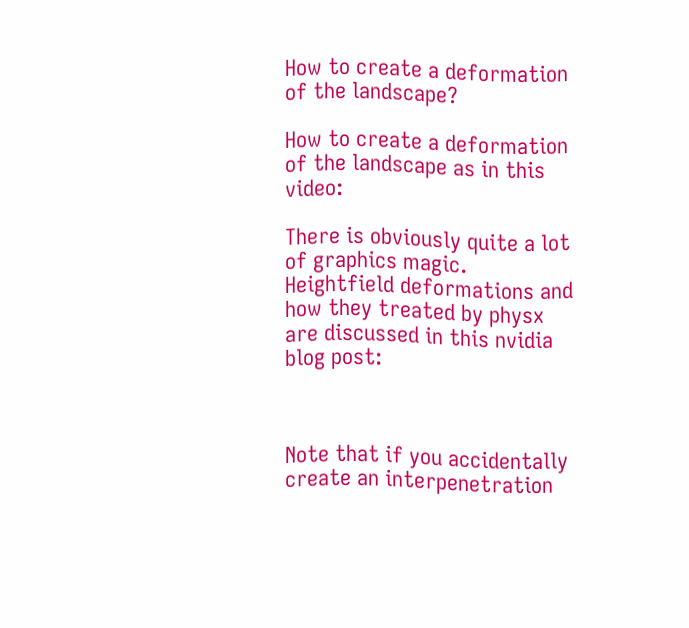How to create a deformation of the landscape?

How to create a deformation of the landscape as in this video:

There is obviously quite a lot of graphics magic. Heightfield deformations and how they treated by physx are discussed in this nvidia blog post:



Note that if you accidentally create an interpenetration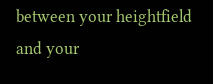between your heightfield and your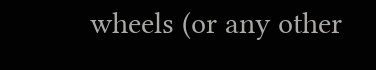wheels (or any other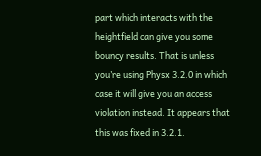part which interacts with the heightfield can give you some bouncy results. That is unless you’re using Physx 3.2.0 in which case it will give you an access violation instead. It appears that this was fixed in 3.2.1.